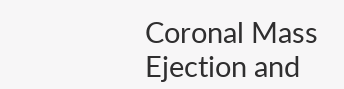Coronal Mass Ejection and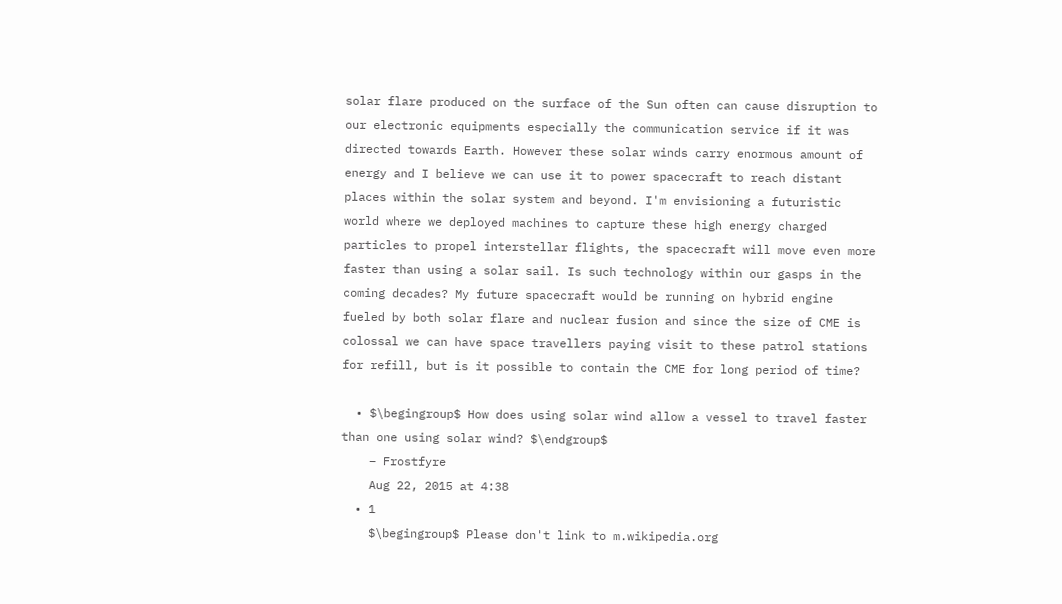solar flare produced on the surface of the Sun often can cause disruption to our electronic equipments especially the communication service if it was directed towards Earth. However these solar winds carry enormous amount of energy and I believe we can use it to power spacecraft to reach distant places within the solar system and beyond. I'm envisioning a futuristic world where we deployed machines to capture these high energy charged particles to propel interstellar flights, the spacecraft will move even more faster than using a solar sail. Is such technology within our gasps in the coming decades? My future spacecraft would be running on hybrid engine fueled by both solar flare and nuclear fusion and since the size of CME is colossal we can have space travellers paying visit to these patrol stations for refill, but is it possible to contain the CME for long period of time?

  • $\begingroup$ How does using solar wind allow a vessel to travel faster than one using solar wind? $\endgroup$
    – Frostfyre
    Aug 22, 2015 at 4:38
  • 1
    $\begingroup$ Please don't link to m.wikipedia.org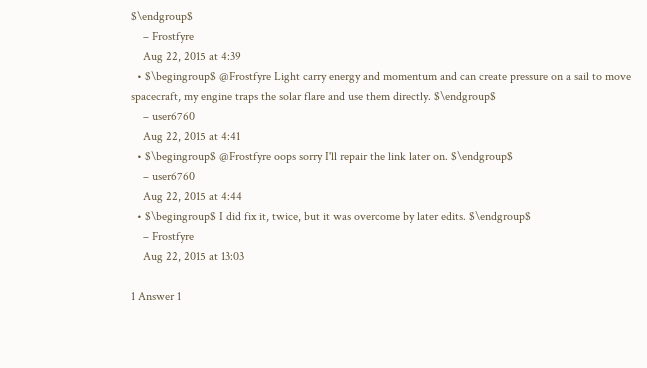$\endgroup$
    – Frostfyre
    Aug 22, 2015 at 4:39
  • $\begingroup$ @Frostfyre Light carry energy and momentum and can create pressure on a sail to move spacecraft, my engine traps the solar flare and use them directly. $\endgroup$
    – user6760
    Aug 22, 2015 at 4:41
  • $\begingroup$ @Frostfyre oops sorry I'll repair the link later on. $\endgroup$
    – user6760
    Aug 22, 2015 at 4:44
  • $\begingroup$ I did fix it, twice, but it was overcome by later edits. $\endgroup$
    – Frostfyre
    Aug 22, 2015 at 13:03

1 Answer 1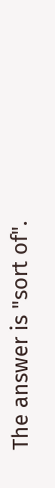The answer is "sort of".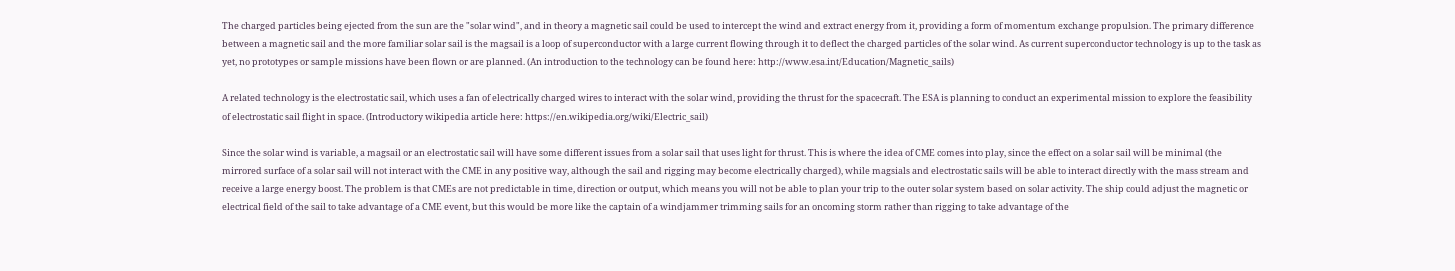The charged particles being ejected from the sun are the "solar wind", and in theory a magnetic sail could be used to intercept the wind and extract energy from it, providing a form of momentum exchange propulsion. The primary difference between a magnetic sail and the more familiar solar sail is the magsail is a loop of superconductor with a large current flowing through it to deflect the charged particles of the solar wind. As current superconductor technology is up to the task as yet, no prototypes or sample missions have been flown or are planned. (An introduction to the technology can be found here: http://www.esa.int/Education/Magnetic_sails)

A related technology is the electrostatic sail, which uses a fan of electrically charged wires to interact with the solar wind, providing the thrust for the spacecraft. The ESA is planning to conduct an experimental mission to explore the feasibility of electrostatic sail flight in space. (Introductory wikipedia article here: https://en.wikipedia.org/wiki/Electric_sail)

Since the solar wind is variable, a magsail or an electrostatic sail will have some different issues from a solar sail that uses light for thrust. This is where the idea of CME comes into play, since the effect on a solar sail will be minimal (the mirrored surface of a solar sail will not interact with the CME in any positive way, although the sail and rigging may become electrically charged), while magsials and electrostatic sails will be able to interact directly with the mass stream and receive a large energy boost. The problem is that CMEs are not predictable in time, direction or output, which means you will not be able to plan your trip to the outer solar system based on solar activity. The ship could adjust the magnetic or electrical field of the sail to take advantage of a CME event, but this would be more like the captain of a windjammer trimming sails for an oncoming storm rather than rigging to take advantage of the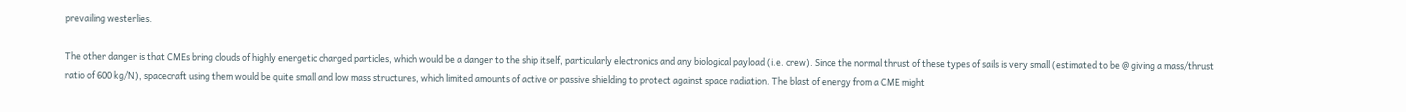prevailing westerlies.

The other danger is that CMEs bring clouds of highly energetic charged particles, which would be a danger to the ship itself, particularly electronics and any biological payload (i.e. crew). Since the normal thrust of these types of sails is very small (estimated to be @ giving a mass/thrust ratio of 600 kg/N), spacecraft using them would be quite small and low mass structures, which limited amounts of active or passive shielding to protect against space radiation. The blast of energy from a CME might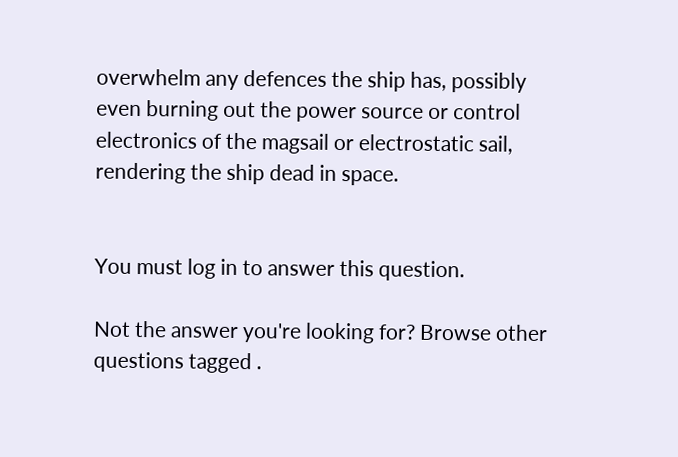overwhelm any defences the ship has, possibly even burning out the power source or control electronics of the magsail or electrostatic sail, rendering the ship dead in space.


You must log in to answer this question.

Not the answer you're looking for? Browse other questions tagged .